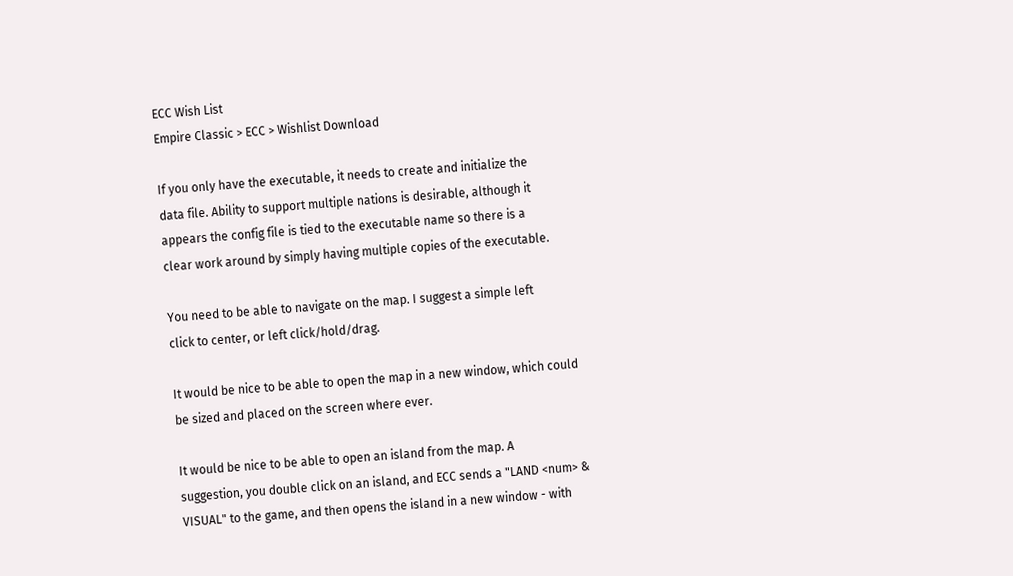ECC Wish List
Empire Classic > ECC > Wishlist Download

If you only have the executable, it needs to create and initialize the
data file. Ability to support multiple nations is desirable, although it
appears the config file is tied to the executable name so there is a
clear work around by simply having multiple copies of the executable.

You need to be able to navigate on the map. I suggest a simple left
click to center, or left click/hold/drag.

It would be nice to be able to open the map in a new window, which could
be sized and placed on the screen where ever.

It would be nice to be able to open an island from the map. A
suggestion, you double click on an island, and ECC sends a "LAND <num> &
VISUAL" to the game, and then opens the island in a new window - with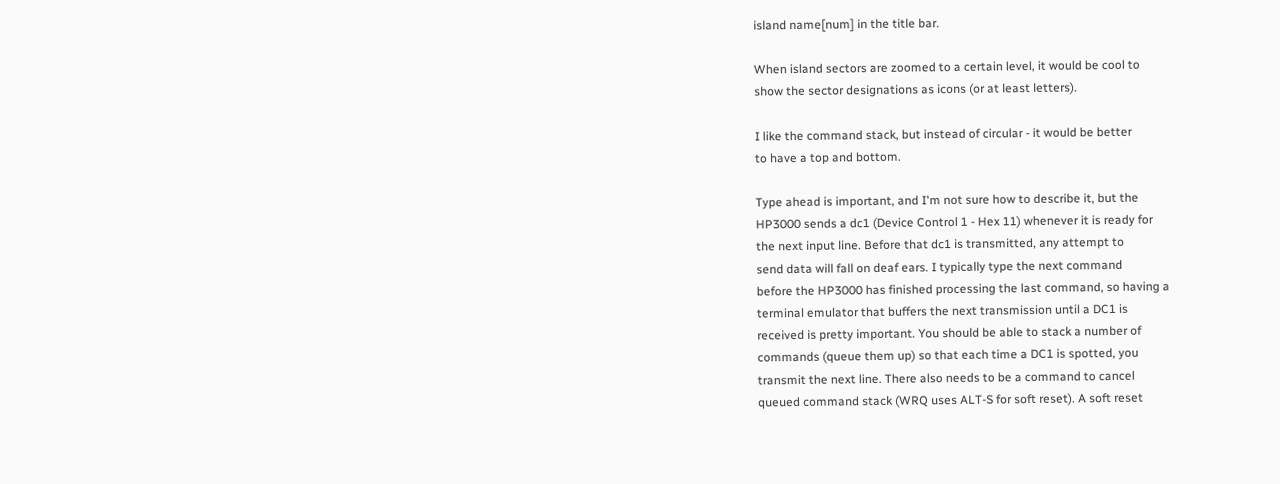island name[num] in the title bar.

When island sectors are zoomed to a certain level, it would be cool to
show the sector designations as icons (or at least letters).

I like the command stack, but instead of circular - it would be better
to have a top and bottom.

Type ahead is important, and I'm not sure how to describe it, but the
HP3000 sends a dc1 (Device Control 1 - Hex 11) whenever it is ready for
the next input line. Before that dc1 is transmitted, any attempt to
send data will fall on deaf ears. I typically type the next command
before the HP3000 has finished processing the last command, so having a
terminal emulator that buffers the next transmission until a DC1 is
received is pretty important. You should be able to stack a number of
commands (queue them up) so that each time a DC1 is spotted, you
transmit the next line. There also needs to be a command to cancel
queued command stack (WRQ uses ALT-S for soft reset). A soft reset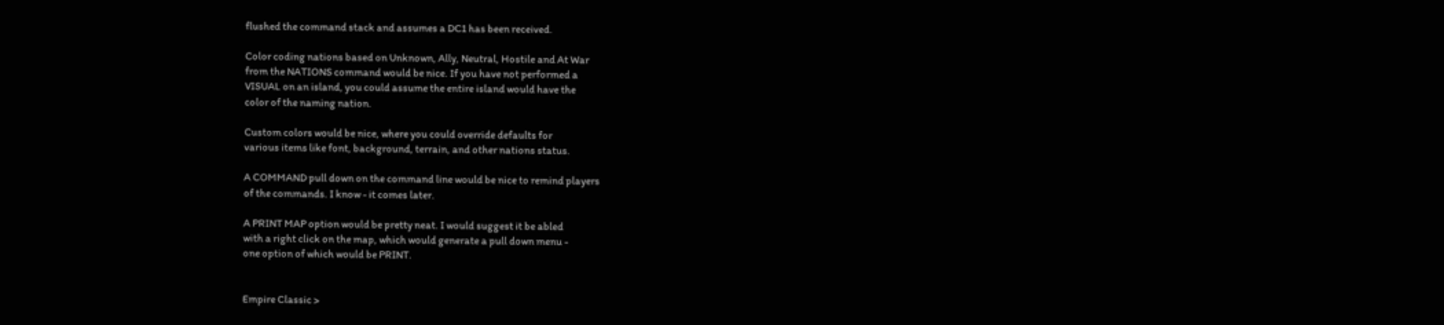flushed the command stack and assumes a DC1 has been received.

Color coding nations based on Unknown, Ally, Neutral, Hostile and At War
from the NATIONS command would be nice. If you have not performed a
VISUAL on an island, you could assume the entire island would have the
color of the naming nation.

Custom colors would be nice, where you could override defaults for
various items like font, background, terrain, and other nations status.

A COMMAND pull down on the command line would be nice to remind players
of the commands. I know - it comes later.

A PRINT MAP option would be pretty neat. I would suggest it be abled
with a right click on the map, which would generate a pull down menu -
one option of which would be PRINT.


Empire Classic >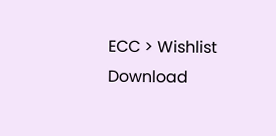ECC > Wishlist Download